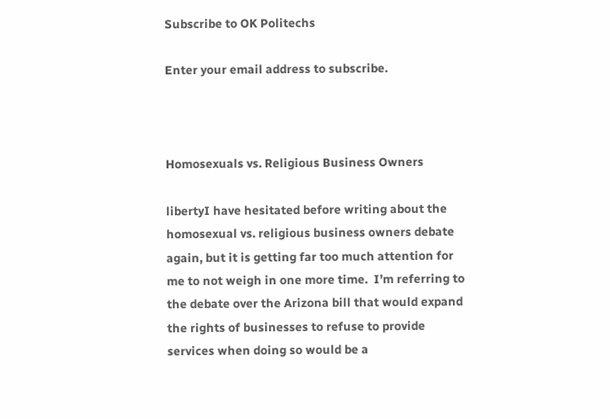Subscribe to OK Politechs

Enter your email address to subscribe.



Homosexuals vs. Religious Business Owners

libertyI have hesitated before writing about the homosexual vs. religious business owners debate again, but it is getting far too much attention for me to not weigh in one more time.  I’m referring to the debate over the Arizona bill that would expand the rights of businesses to refuse to provide services when doing so would be a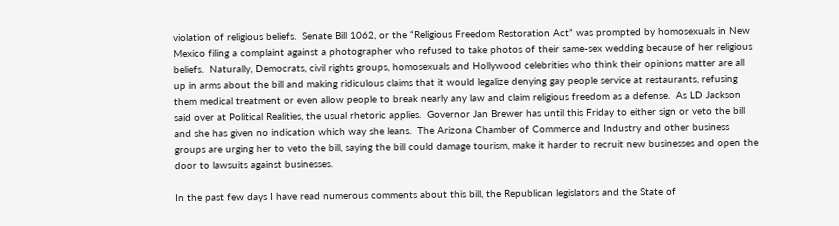violation of religious beliefs.  Senate Bill 1062, or the “Religious Freedom Restoration Act” was prompted by homosexuals in New Mexico filing a complaint against a photographer who refused to take photos of their same-sex wedding because of her religious beliefs.  Naturally, Democrats, civil rights groups, homosexuals and Hollywood celebrities who think their opinions matter are all up in arms about the bill and making ridiculous claims that it would legalize denying gay people service at restaurants, refusing them medical treatment or even allow people to break nearly any law and claim religious freedom as a defense.  As LD Jackson said over at Political Realities, the usual rhetoric applies.  Governor Jan Brewer has until this Friday to either sign or veto the bill and she has given no indication which way she leans.  The Arizona Chamber of Commerce and Industry and other business groups are urging her to veto the bill, saying the bill could damage tourism, make it harder to recruit new businesses and open the door to lawsuits against businesses.

In the past few days I have read numerous comments about this bill, the Republican legislators and the State of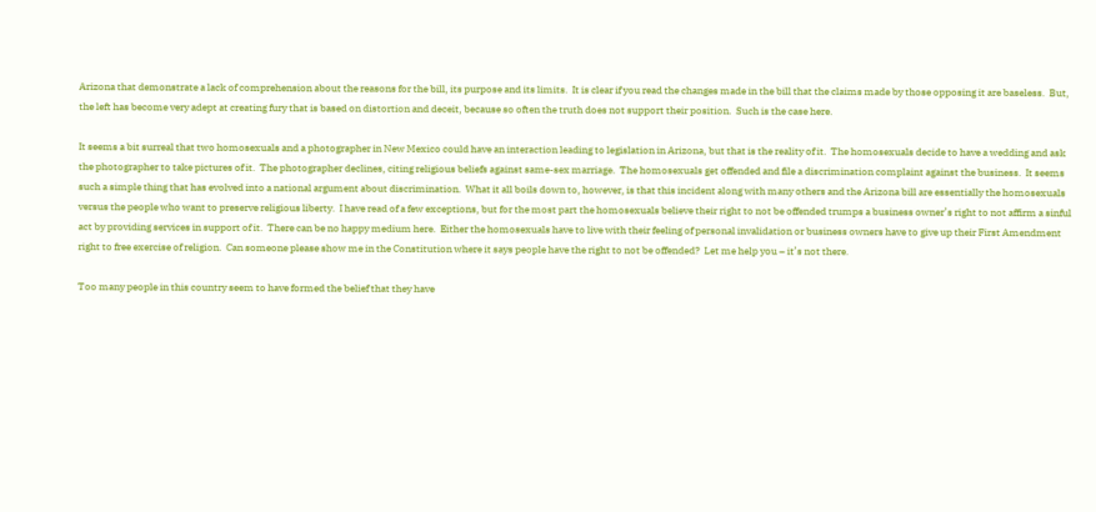Arizona that demonstrate a lack of comprehension about the reasons for the bill, its purpose and its limits.  It is clear if you read the changes made in the bill that the claims made by those opposing it are baseless.  But, the left has become very adept at creating fury that is based on distortion and deceit, because so often the truth does not support their position.  Such is the case here.

It seems a bit surreal that two homosexuals and a photographer in New Mexico could have an interaction leading to legislation in Arizona, but that is the reality of it.  The homosexuals decide to have a wedding and ask the photographer to take pictures of it.  The photographer declines, citing religious beliefs against same-sex marriage.  The homosexuals get offended and file a discrimination complaint against the business.  It seems such a simple thing that has evolved into a national argument about discrimination.  What it all boils down to, however, is that this incident along with many others and the Arizona bill are essentially the homosexuals versus the people who want to preserve religious liberty.  I have read of a few exceptions, but for the most part the homosexuals believe their right to not be offended trumps a business owner’s right to not affirm a sinful act by providing services in support of it.  There can be no happy medium here.  Either the homosexuals have to live with their feeling of personal invalidation or business owners have to give up their First Amendment right to free exercise of religion.  Can someone please show me in the Constitution where it says people have the right to not be offended?  Let me help you – it’s not there.

Too many people in this country seem to have formed the belief that they have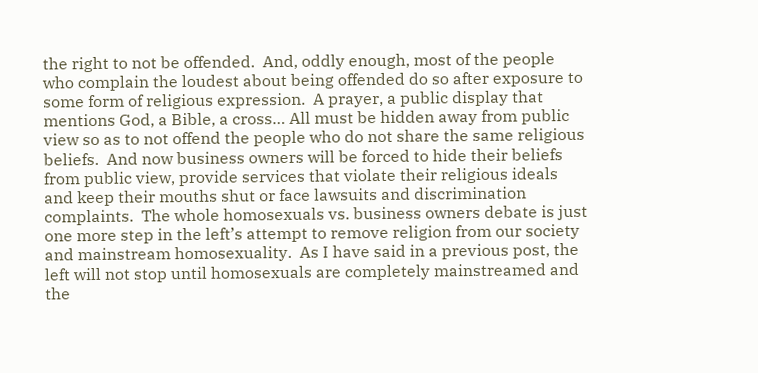the right to not be offended.  And, oddly enough, most of the people who complain the loudest about being offended do so after exposure to some form of religious expression.  A prayer, a public display that mentions God, a Bible, a cross… All must be hidden away from public view so as to not offend the people who do not share the same religious beliefs.  And now business owners will be forced to hide their beliefs from public view, provide services that violate their religious ideals and keep their mouths shut or face lawsuits and discrimination complaints.  The whole homosexuals vs. business owners debate is just one more step in the left’s attempt to remove religion from our society and mainstream homosexuality.  As I have said in a previous post, the left will not stop until homosexuals are completely mainstreamed and the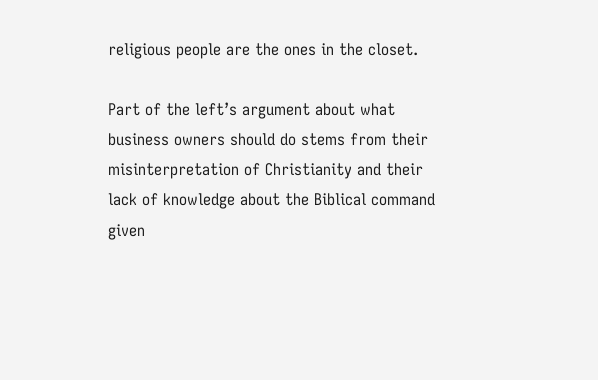religious people are the ones in the closet.

Part of the left’s argument about what business owners should do stems from their misinterpretation of Christianity and their lack of knowledge about the Biblical command given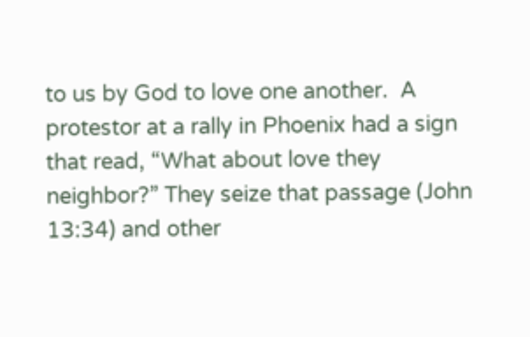to us by God to love one another.  A protestor at a rally in Phoenix had a sign that read, “What about love they neighbor?” They seize that passage (John 13:34) and other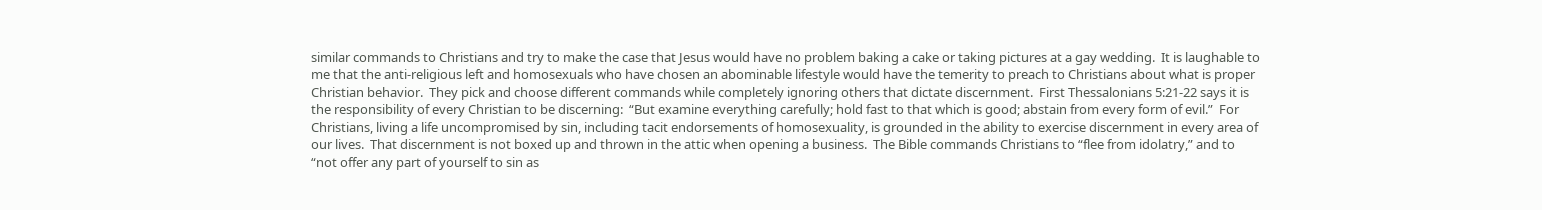similar commands to Christians and try to make the case that Jesus would have no problem baking a cake or taking pictures at a gay wedding.  It is laughable to me that the anti-religious left and homosexuals who have chosen an abominable lifestyle would have the temerity to preach to Christians about what is proper Christian behavior.  They pick and choose different commands while completely ignoring others that dictate discernment.  First Thessalonians 5:21-22 says it is the responsibility of every Christian to be discerning:  “But examine everything carefully; hold fast to that which is good; abstain from every form of evil.”  For Christians, living a life uncompromised by sin, including tacit endorsements of homosexuality, is grounded in the ability to exercise discernment in every area of our lives.  That discernment is not boxed up and thrown in the attic when opening a business.  The Bible commands Christians to “flee from idolatry,” and to “not offer any part of yourself to sin as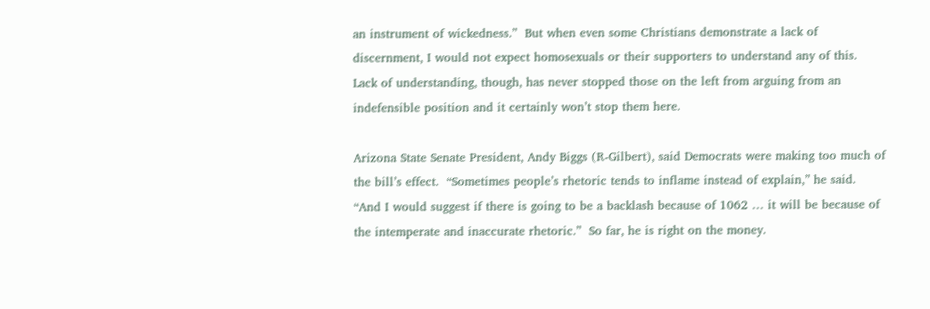an instrument of wickedness.”  But when even some Christians demonstrate a lack of discernment, I would not expect homosexuals or their supporters to understand any of this.  Lack of understanding, though, has never stopped those on the left from arguing from an indefensible position and it certainly won’t stop them here.

Arizona State Senate President, Andy Biggs (R-Gilbert), said Democrats were making too much of the bill’s effect.  “Sometimes people’s rhetoric tends to inflame instead of explain,” he said.  “And I would suggest if there is going to be a backlash because of 1062 … it will be because of the intemperate and inaccurate rhetoric.”  So far, he is right on the money.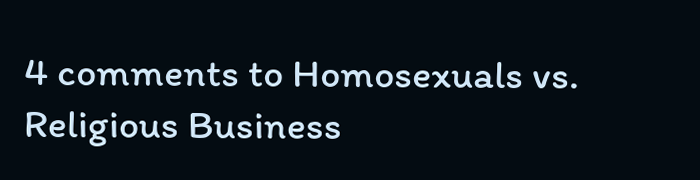4 comments to Homosexuals vs. Religious Business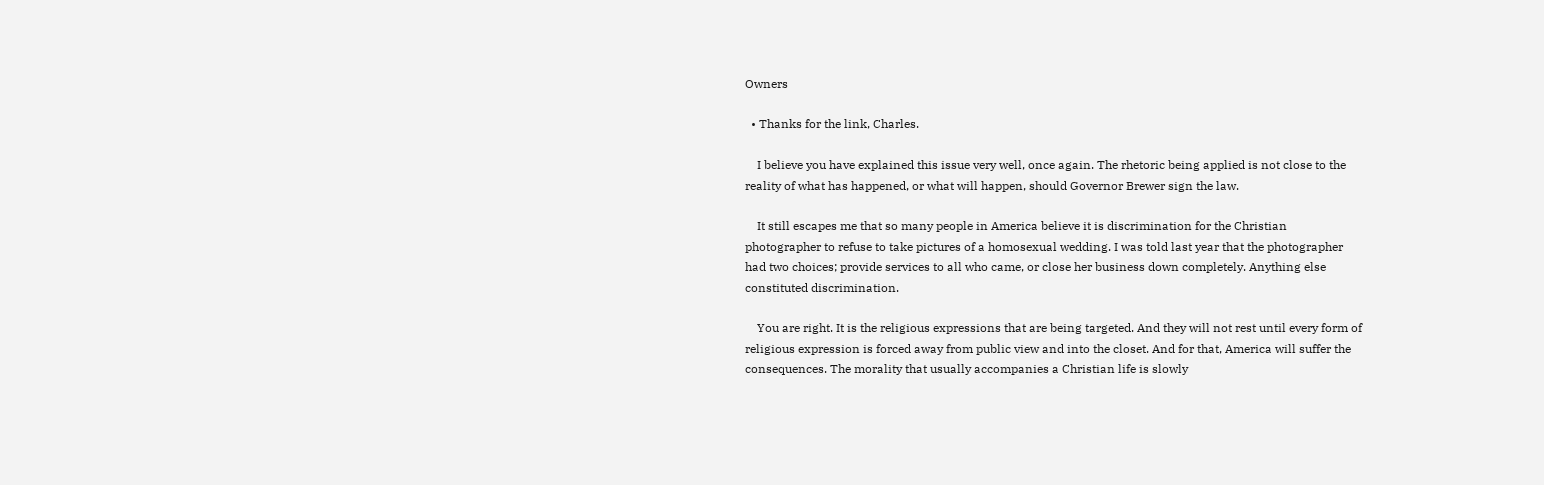Owners

  • Thanks for the link, Charles.

    I believe you have explained this issue very well, once again. The rhetoric being applied is not close to the reality of what has happened, or what will happen, should Governor Brewer sign the law.

    It still escapes me that so many people in America believe it is discrimination for the Christian photographer to refuse to take pictures of a homosexual wedding. I was told last year that the photographer had two choices; provide services to all who came, or close her business down completely. Anything else constituted discrimination.

    You are right. It is the religious expressions that are being targeted. And they will not rest until every form of religious expression is forced away from public view and into the closet. And for that, America will suffer the consequences. The morality that usually accompanies a Christian life is slowly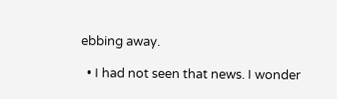ebbing away.

  • I had not seen that news. I wonder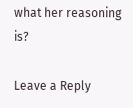what her reasoning is?

Leave a Reply